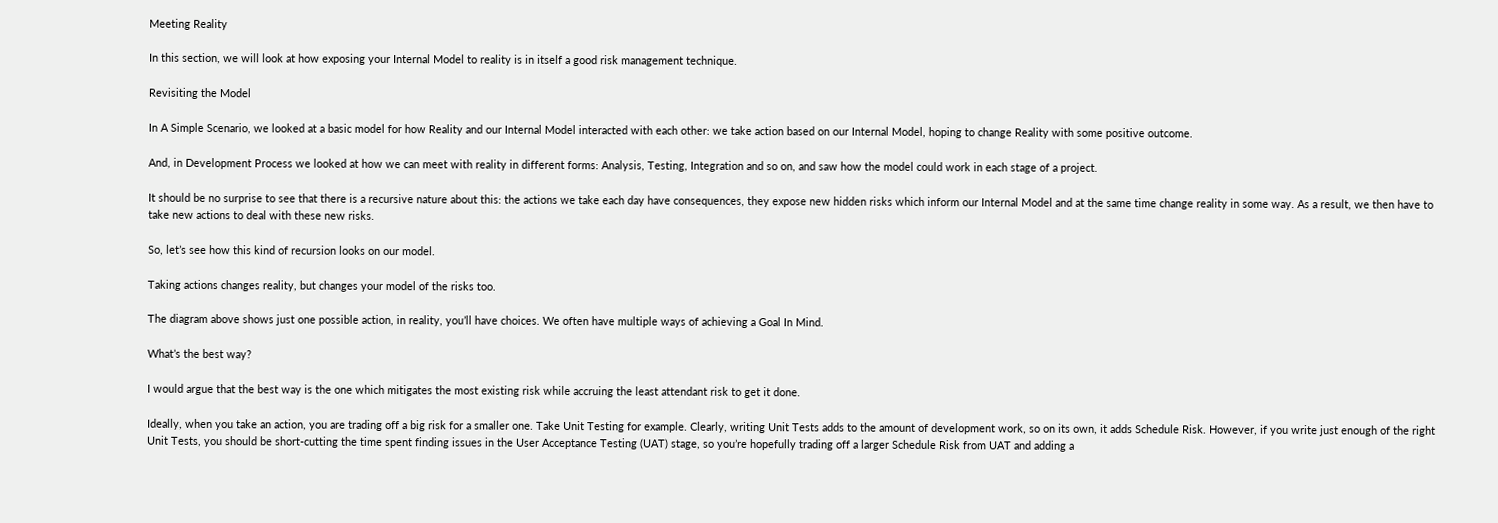Meeting Reality

In this section, we will look at how exposing your Internal Model to reality is in itself a good risk management technique.

Revisiting the Model

In A Simple Scenario, we looked at a basic model for how Reality and our Internal Model interacted with each other: we take action based on our Internal Model, hoping to change Reality with some positive outcome.

And, in Development Process we looked at how we can meet with reality in different forms: Analysis, Testing, Integration and so on, and saw how the model could work in each stage of a project.

It should be no surprise to see that there is a recursive nature about this: the actions we take each day have consequences, they expose new hidden risks which inform our Internal Model and at the same time change reality in some way. As a result, we then have to take new actions to deal with these new risks.

So, let’s see how this kind of recursion looks on our model.

Taking actions changes reality, but changes your model of the risks too.

The diagram above shows just one possible action, in reality, you’ll have choices. We often have multiple ways of achieving a Goal In Mind.

What’s the best way?

I would argue that the best way is the one which mitigates the most existing risk while accruing the least attendant risk to get it done.

Ideally, when you take an action, you are trading off a big risk for a smaller one. Take Unit Testing for example. Clearly, writing Unit Tests adds to the amount of development work, so on its own, it adds Schedule Risk. However, if you write just enough of the right Unit Tests, you should be short-cutting the time spent finding issues in the User Acceptance Testing (UAT) stage, so you’re hopefully trading off a larger Schedule Risk from UAT and adding a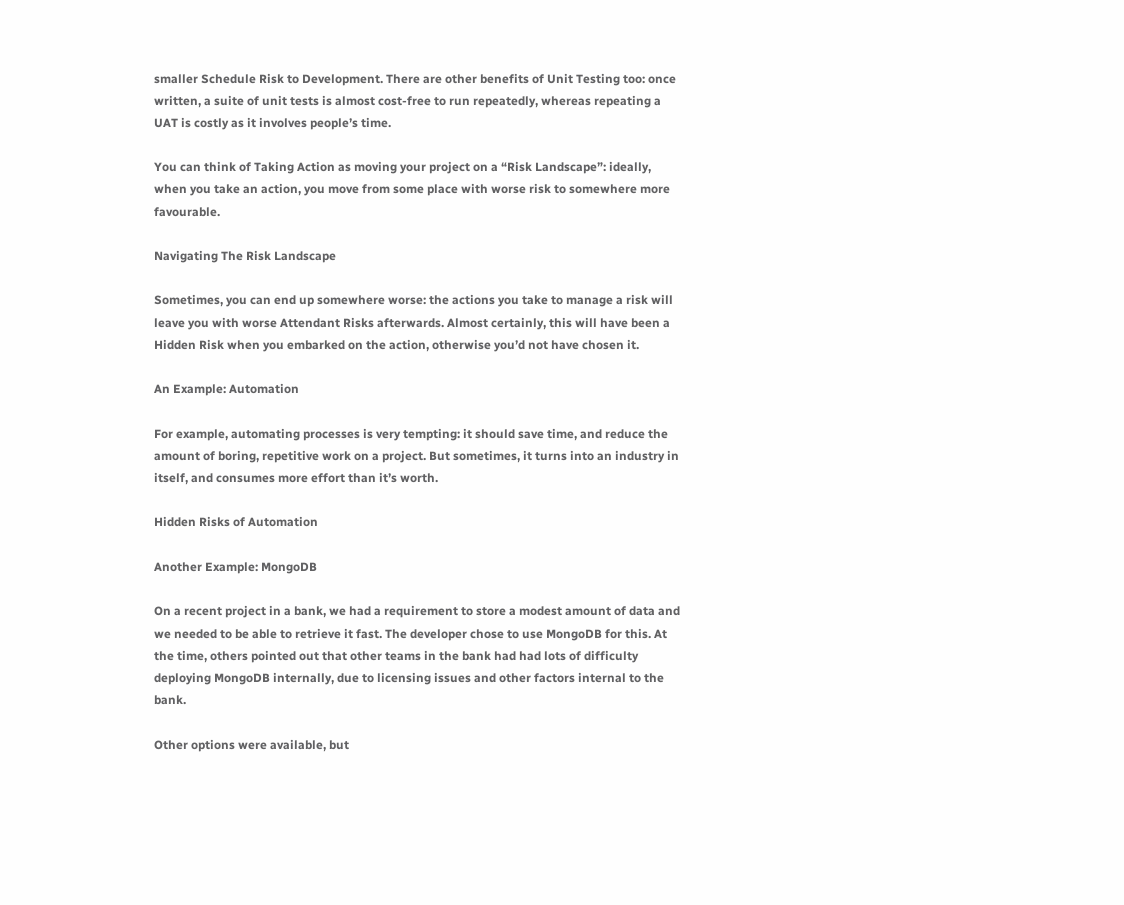smaller Schedule Risk to Development. There are other benefits of Unit Testing too: once written, a suite of unit tests is almost cost-free to run repeatedly, whereas repeating a UAT is costly as it involves people’s time.

You can think of Taking Action as moving your project on a “Risk Landscape”: ideally, when you take an action, you move from some place with worse risk to somewhere more favourable.

Navigating The Risk Landscape

Sometimes, you can end up somewhere worse: the actions you take to manage a risk will leave you with worse Attendant Risks afterwards. Almost certainly, this will have been a Hidden Risk when you embarked on the action, otherwise you’d not have chosen it.

An Example: Automation

For example, automating processes is very tempting: it should save time, and reduce the amount of boring, repetitive work on a project. But sometimes, it turns into an industry in itself, and consumes more effort than it’s worth.

Hidden Risks of Automation

Another Example: MongoDB

On a recent project in a bank, we had a requirement to store a modest amount of data and we needed to be able to retrieve it fast. The developer chose to use MongoDB for this. At the time, others pointed out that other teams in the bank had had lots of difficulty deploying MongoDB internally, due to licensing issues and other factors internal to the bank.

Other options were available, but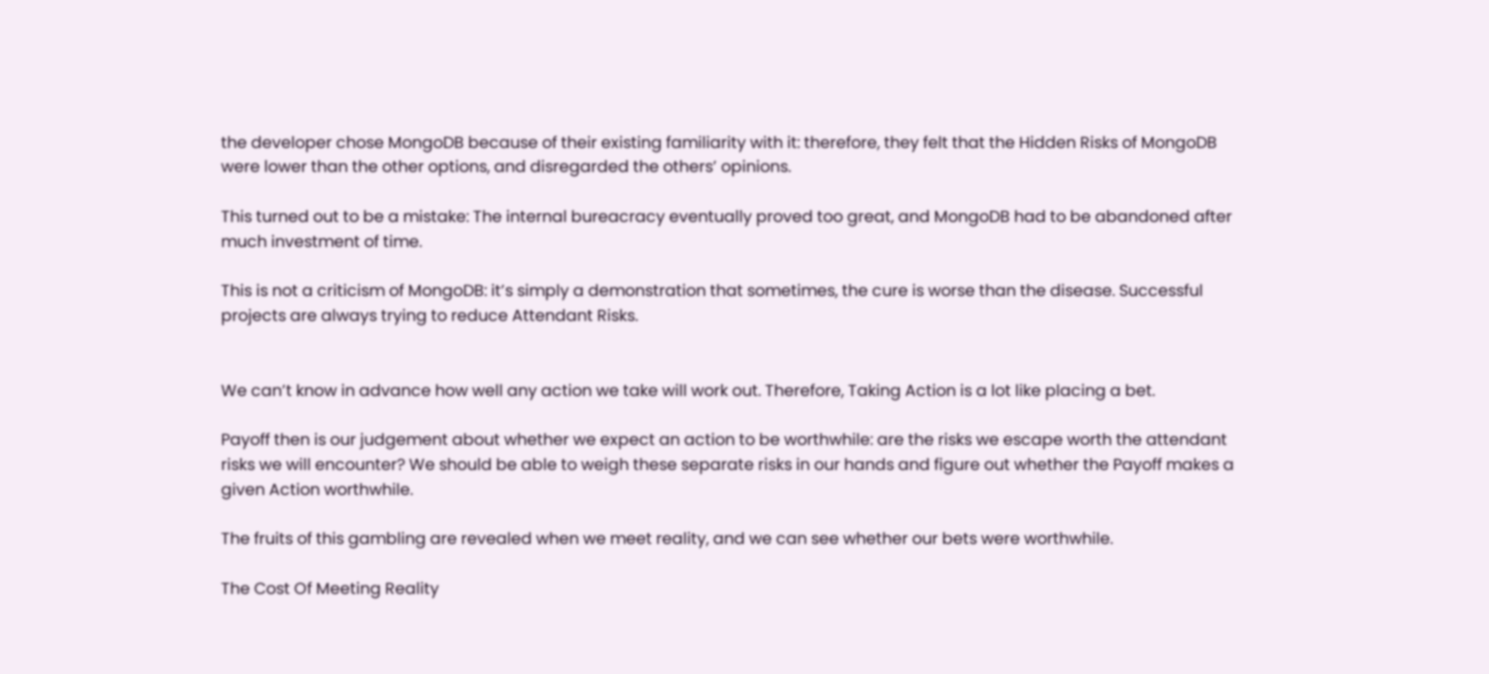the developer chose MongoDB because of their existing familiarity with it: therefore, they felt that the Hidden Risks of MongoDB were lower than the other options, and disregarded the others’ opinions.

This turned out to be a mistake: The internal bureacracy eventually proved too great, and MongoDB had to be abandoned after much investment of time.

This is not a criticism of MongoDB: it’s simply a demonstration that sometimes, the cure is worse than the disease. Successful projects are always trying to reduce Attendant Risks.


We can’t know in advance how well any action we take will work out. Therefore, Taking Action is a lot like placing a bet.

Payoff then is our judgement about whether we expect an action to be worthwhile: are the risks we escape worth the attendant risks we will encounter? We should be able to weigh these separate risks in our hands and figure out whether the Payoff makes a given Action worthwhile.

The fruits of this gambling are revealed when we meet reality, and we can see whether our bets were worthwhile.

The Cost Of Meeting Reality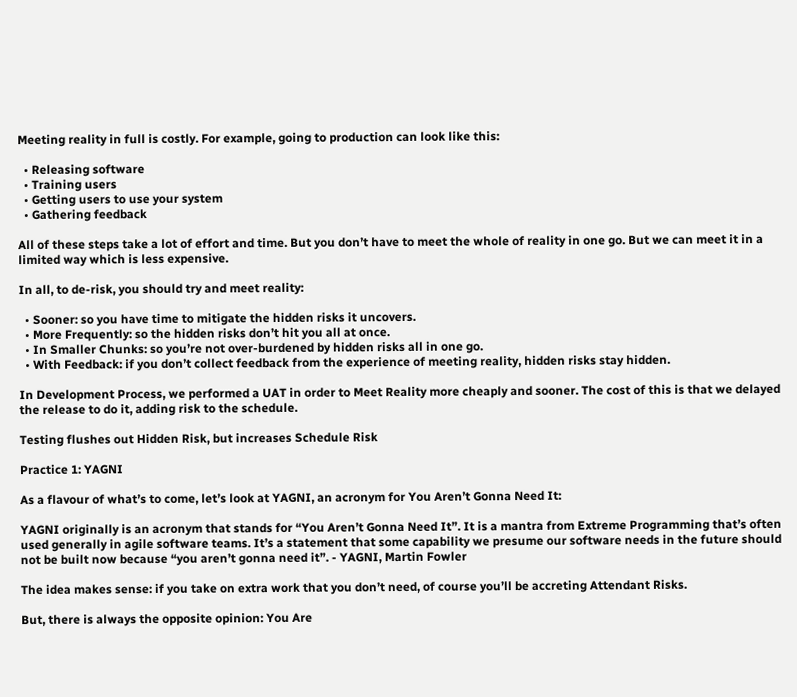Meeting reality in full is costly. For example, going to production can look like this:

  • Releasing software
  • Training users
  • Getting users to use your system
  • Gathering feedback

All of these steps take a lot of effort and time. But you don’t have to meet the whole of reality in one go. But we can meet it in a limited way which is less expensive.

In all, to de-risk, you should try and meet reality:

  • Sooner: so you have time to mitigate the hidden risks it uncovers.
  • More Frequently: so the hidden risks don’t hit you all at once.
  • In Smaller Chunks: so you’re not over-burdened by hidden risks all in one go.
  • With Feedback: if you don’t collect feedback from the experience of meeting reality, hidden risks stay hidden.

In Development Process, we performed a UAT in order to Meet Reality more cheaply and sooner. The cost of this is that we delayed the release to do it, adding risk to the schedule.

Testing flushes out Hidden Risk, but increases Schedule Risk

Practice 1: YAGNI

As a flavour of what’s to come, let’s look at YAGNI, an acronym for You Aren’t Gonna Need It:

YAGNI originally is an acronym that stands for “You Aren’t Gonna Need It”. It is a mantra from Extreme Programming that’s often used generally in agile software teams. It’s a statement that some capability we presume our software needs in the future should not be built now because “you aren’t gonna need it”. - YAGNI, Martin Fowler

The idea makes sense: if you take on extra work that you don’t need, of course you’ll be accreting Attendant Risks.

But, there is always the opposite opinion: You Are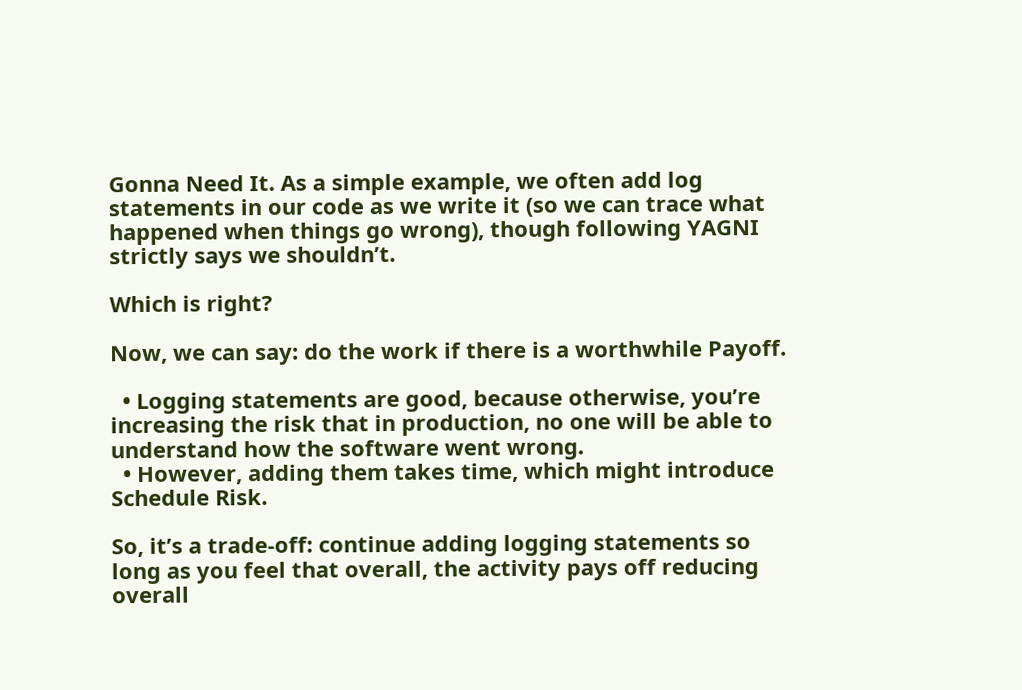Gonna Need It. As a simple example, we often add log statements in our code as we write it (so we can trace what happened when things go wrong), though following YAGNI strictly says we shouldn’t.

Which is right?

Now, we can say: do the work if there is a worthwhile Payoff.

  • Logging statements are good, because otherwise, you’re increasing the risk that in production, no one will be able to understand how the software went wrong.
  • However, adding them takes time, which might introduce Schedule Risk.

So, it’s a trade-off: continue adding logging statements so long as you feel that overall, the activity pays off reducing overall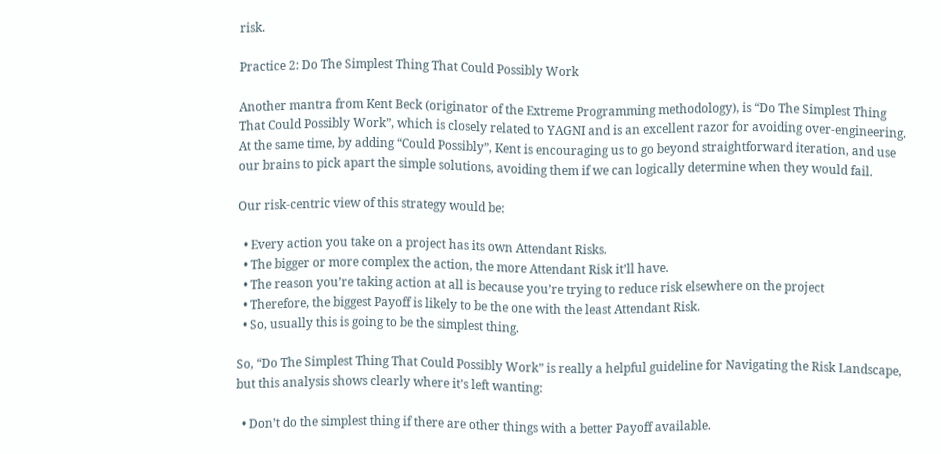risk.

Practice 2: Do The Simplest Thing That Could Possibly Work

Another mantra from Kent Beck (originator of the Extreme Programming methodology), is “Do The Simplest Thing That Could Possibly Work”, which is closely related to YAGNI and is an excellent razor for avoiding over-engineering. At the same time, by adding “Could Possibly”, Kent is encouraging us to go beyond straightforward iteration, and use our brains to pick apart the simple solutions, avoiding them if we can logically determine when they would fail.

Our risk-centric view of this strategy would be:

  • Every action you take on a project has its own Attendant Risks.
  • The bigger or more complex the action, the more Attendant Risk it’ll have.
  • The reason you’re taking action at all is because you’re trying to reduce risk elsewhere on the project
  • Therefore, the biggest Payoff is likely to be the one with the least Attendant Risk.
  • So, usually this is going to be the simplest thing.

So, “Do The Simplest Thing That Could Possibly Work” is really a helpful guideline for Navigating the Risk Landscape, but this analysis shows clearly where it’s left wanting:

  • Don’t do the simplest thing if there are other things with a better Payoff available.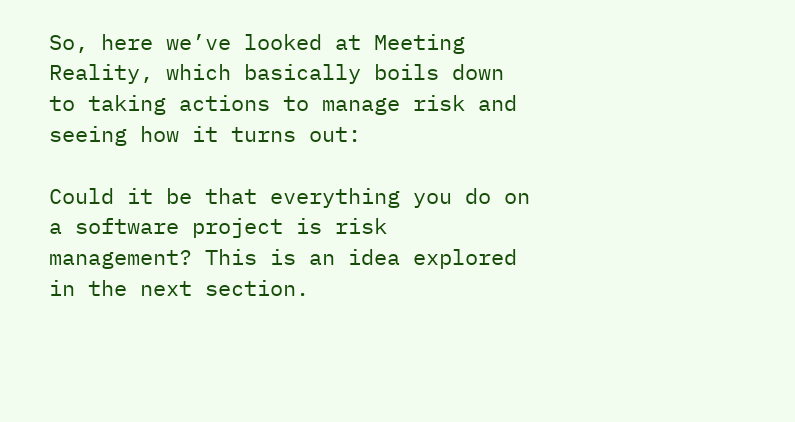So, here we’ve looked at Meeting Reality, which basically boils down to taking actions to manage risk and seeing how it turns out:

Could it be that everything you do on a software project is risk management? This is an idea explored in the next section.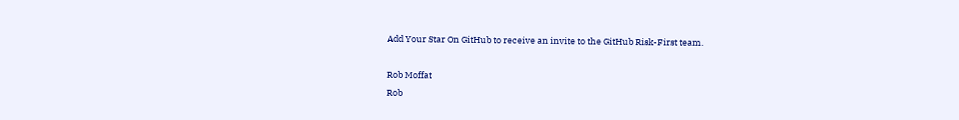Add Your Star On GitHub to receive an invite to the GitHub Risk-First team.

Rob Moffat
Rob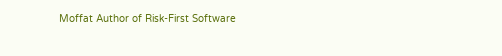Moffat Author of Risk-First Software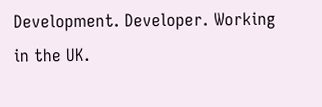Development. Developer. Working in the UK.